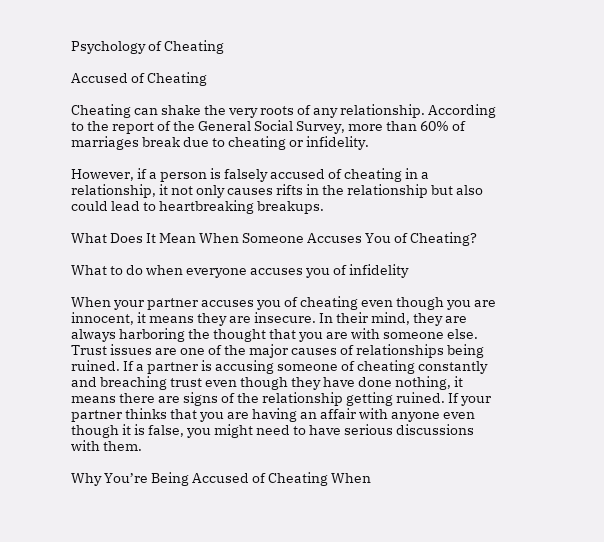Psychology of Cheating

Accused of Cheating

Cheating can shake the very roots of any relationship. According to the report of the General Social Survey, more than 60% of marriages break due to cheating or infidelity.

However, if a person is falsely accused of cheating in a relationship, it not only causes rifts in the relationship but also could lead to heartbreaking breakups.

What Does It Mean When Someone Accuses You of Cheating?

What to do when everyone accuses you of infidelity

When your partner accuses you of cheating even though you are innocent, it means they are insecure. In their mind, they are always harboring the thought that you are with someone else. Trust issues are one of the major causes of relationships being ruined. If a partner is accusing someone of cheating constantly and breaching trust even though they have done nothing, it means there are signs of the relationship getting ruined. If your partner thinks that you are having an affair with anyone even though it is false, you might need to have serious discussions with them.

Why You’re Being Accused of Cheating When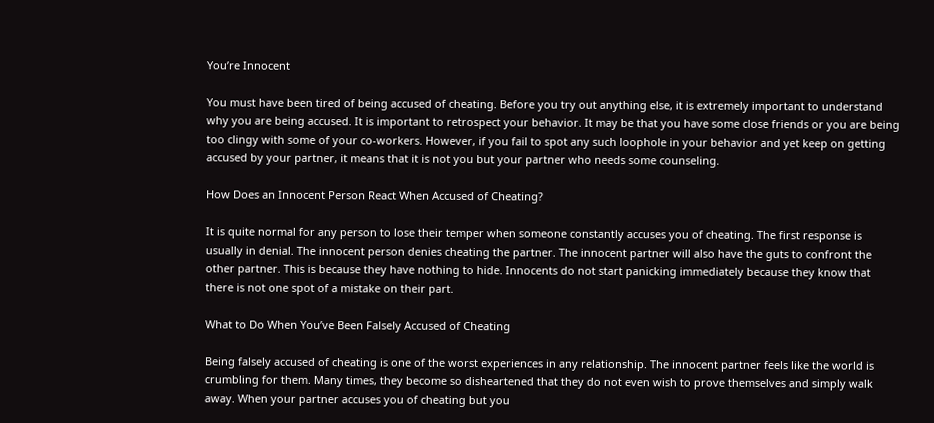You’re Innocent

You must have been tired of being accused of cheating. Before you try out anything else, it is extremely important to understand why you are being accused. It is important to retrospect your behavior. It may be that you have some close friends or you are being too clingy with some of your co-workers. However, if you fail to spot any such loophole in your behavior and yet keep on getting accused by your partner, it means that it is not you but your partner who needs some counseling.

How Does an Innocent Person React When Accused of Cheating?

It is quite normal for any person to lose their temper when someone constantly accuses you of cheating. The first response is usually in denial. The innocent person denies cheating the partner. The innocent partner will also have the guts to confront the other partner. This is because they have nothing to hide. Innocents do not start panicking immediately because they know that there is not one spot of a mistake on their part.

What to Do When You’ve Been Falsely Accused of Cheating

Being falsely accused of cheating is one of the worst experiences in any relationship. The innocent partner feels like the world is crumbling for them. Many times, they become so disheartened that they do not even wish to prove themselves and simply walk away. When your partner accuses you of cheating but you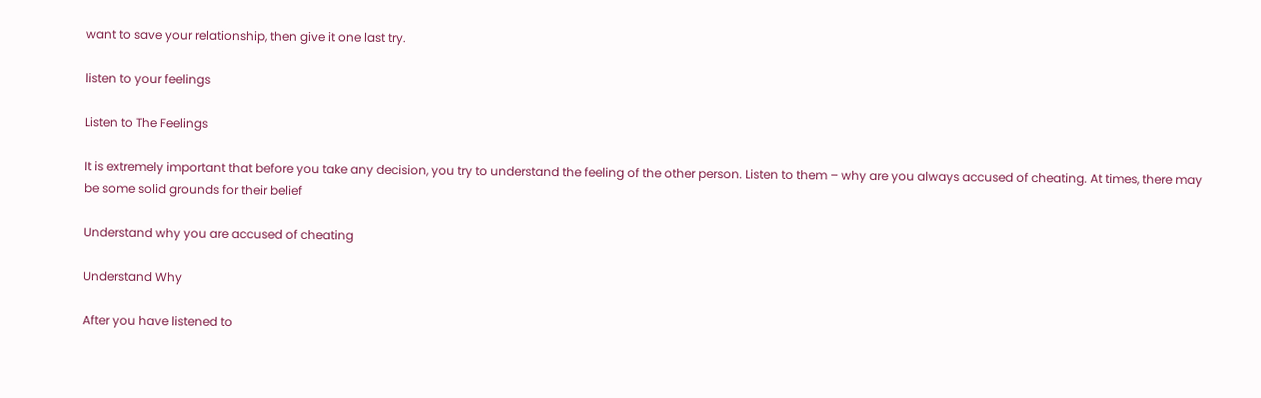want to save your relationship, then give it one last try.

listen to your feelings

Listen to The Feelings

It is extremely important that before you take any decision, you try to understand the feeling of the other person. Listen to them – why are you always accused of cheating. At times, there may be some solid grounds for their belief

Understand why you are accused of cheating

Understand Why

After you have listened to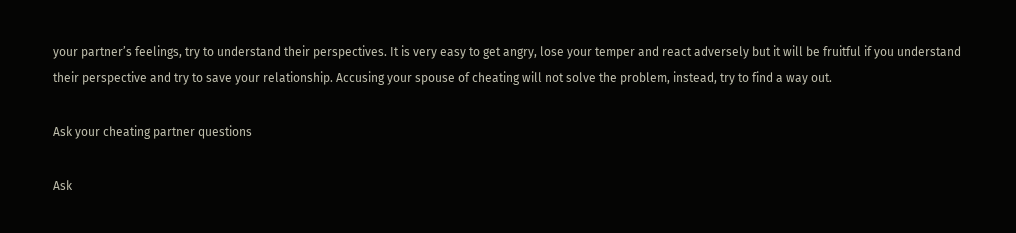your partner’s feelings, try to understand their perspectives. It is very easy to get angry, lose your temper and react adversely but it will be fruitful if you understand their perspective and try to save your relationship. Accusing your spouse of cheating will not solve the problem, instead, try to find a way out.

Ask your cheating partner questions

Ask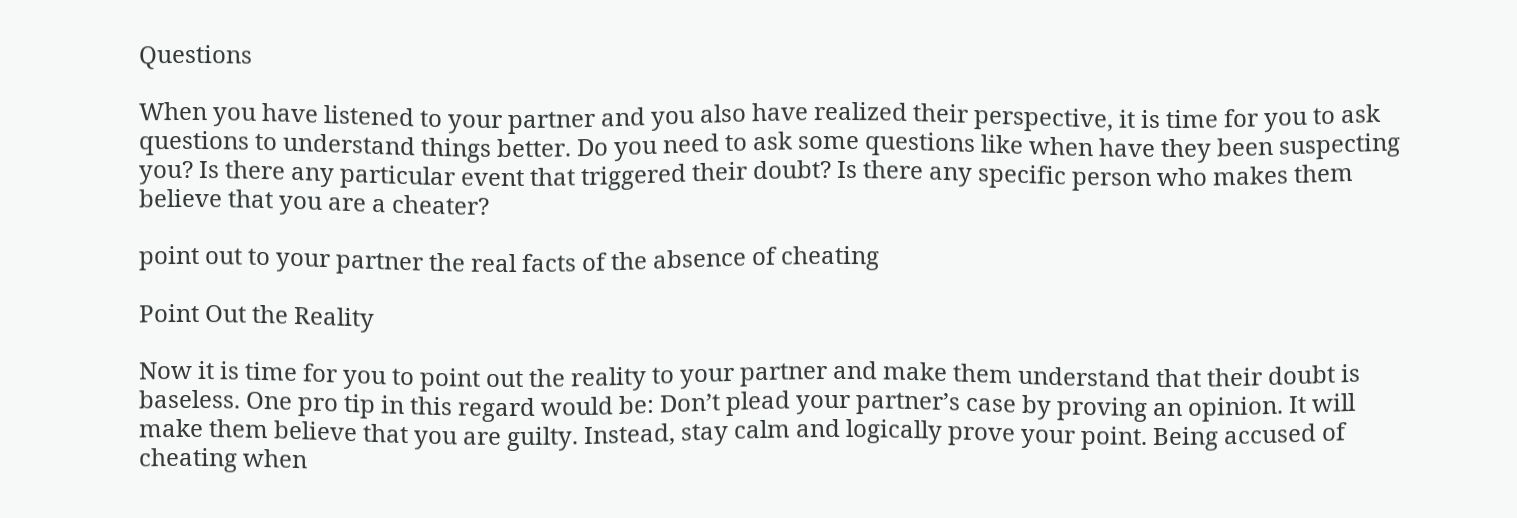Questions

When you have listened to your partner and you also have realized their perspective, it is time for you to ask questions to understand things better. Do you need to ask some questions like when have they been suspecting you? Is there any particular event that triggered their doubt? Is there any specific person who makes them believe that you are a cheater?

point out to your partner the real facts of the absence of cheating

Point Out the Reality

Now it is time for you to point out the reality to your partner and make them understand that their doubt is baseless. One pro tip in this regard would be: Don’t plead your partner’s case by proving an opinion. It will make them believe that you are guilty. Instead, stay calm and logically prove your point. Being accused of cheating when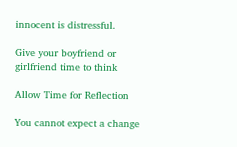innocent is distressful.

Give your boyfriend or girlfriend time to think

Allow Time for Reflection

You cannot expect a change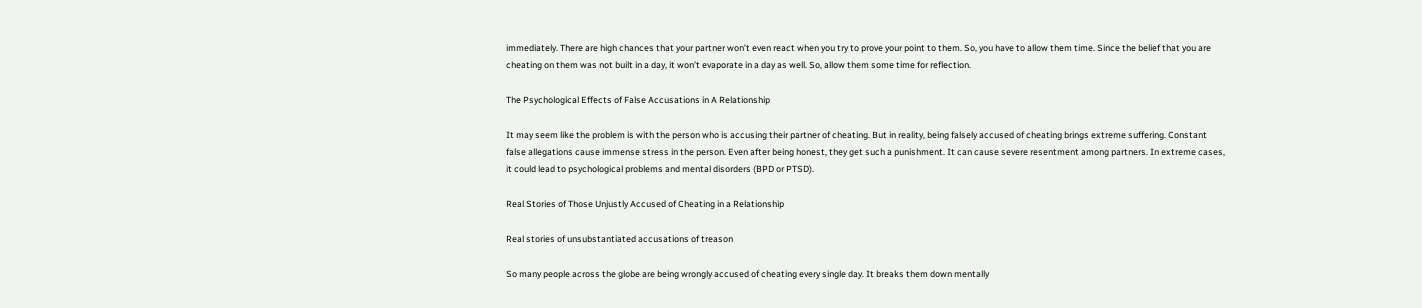immediately. There are high chances that your partner won’t even react when you try to prove your point to them. So, you have to allow them time. Since the belief that you are cheating on them was not built in a day, it won’t evaporate in a day as well. So, allow them some time for reflection.

The Psychological Effects of False Accusations in A Relationship

It may seem like the problem is with the person who is accusing their partner of cheating. But in reality, being falsely accused of cheating brings extreme suffering. Constant false allegations cause immense stress in the person. Even after being honest, they get such a punishment. It can cause severe resentment among partners. In extreme cases, it could lead to psychological problems and mental disorders (BPD or PTSD).

Real Stories of Those Unjustly Accused of Cheating in a Relationship

Real stories of unsubstantiated accusations of treason

So many people across the globe are being wrongly accused of cheating every single day. It breaks them down mentally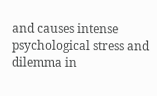and causes intense psychological stress and dilemma in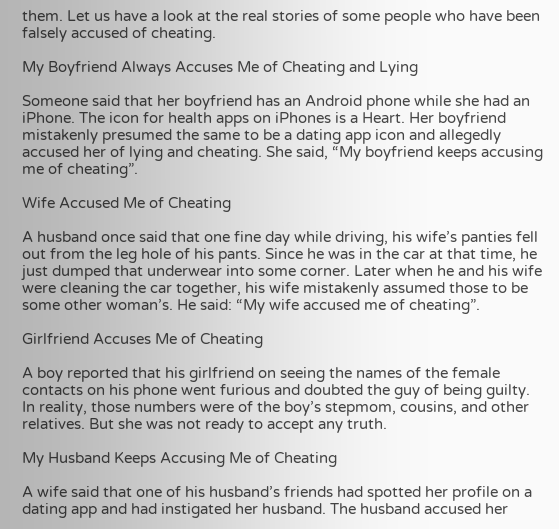them. Let us have a look at the real stories of some people who have been falsely accused of cheating.

My Boyfriend Always Accuses Me of Cheating and Lying

Someone said that her boyfriend has an Android phone while she had an iPhone. The icon for health apps on iPhones is a Heart. Her boyfriend mistakenly presumed the same to be a dating app icon and allegedly accused her of lying and cheating. She said, “My boyfriend keeps accusing me of cheating”.

Wife Accused Me of Cheating

A husband once said that one fine day while driving, his wife’s panties fell out from the leg hole of his pants. Since he was in the car at that time, he just dumped that underwear into some corner. Later when he and his wife were cleaning the car together, his wife mistakenly assumed those to be some other woman’s. He said: “My wife accused me of cheating”.

Girlfriend Accuses Me of Cheating

A boy reported that his girlfriend on seeing the names of the female contacts on his phone went furious and doubted the guy of being guilty. In reality, those numbers were of the boy’s stepmom, cousins, and other relatives. But she was not ready to accept any truth.

My Husband Keeps Accusing Me of Cheating

A wife said that one of his husband’s friends had spotted her profile on a dating app and had instigated her husband. The husband accused her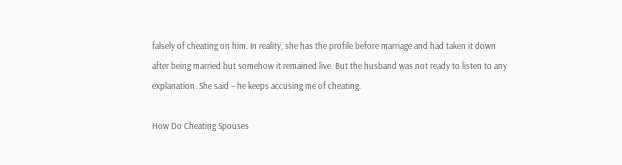falsely of cheating on him. In reality, she has the profile before marriage and had taken it down after being married but somehow it remained live. But the husband was not ready to listen to any explanation. She said – he keeps accusing me of cheating.

How Do Cheating Spouses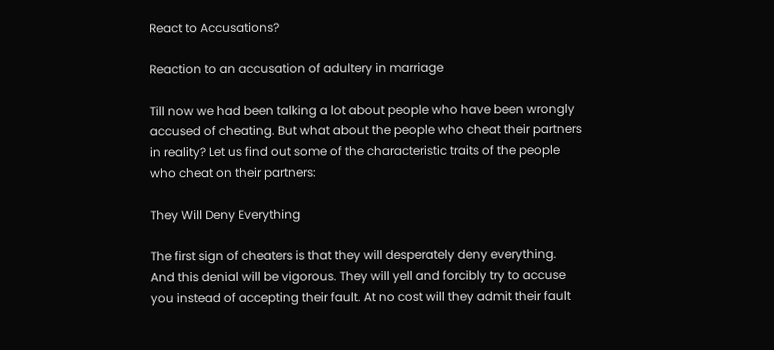React to Accusations?

Reaction to an accusation of adultery in marriage

Till now we had been talking a lot about people who have been wrongly accused of cheating. But what about the people who cheat their partners in reality? Let us find out some of the characteristic traits of the people who cheat on their partners:

They Will Deny Everything

The first sign of cheaters is that they will desperately deny everything. And this denial will be vigorous. They will yell and forcibly try to accuse you instead of accepting their fault. At no cost will they admit their fault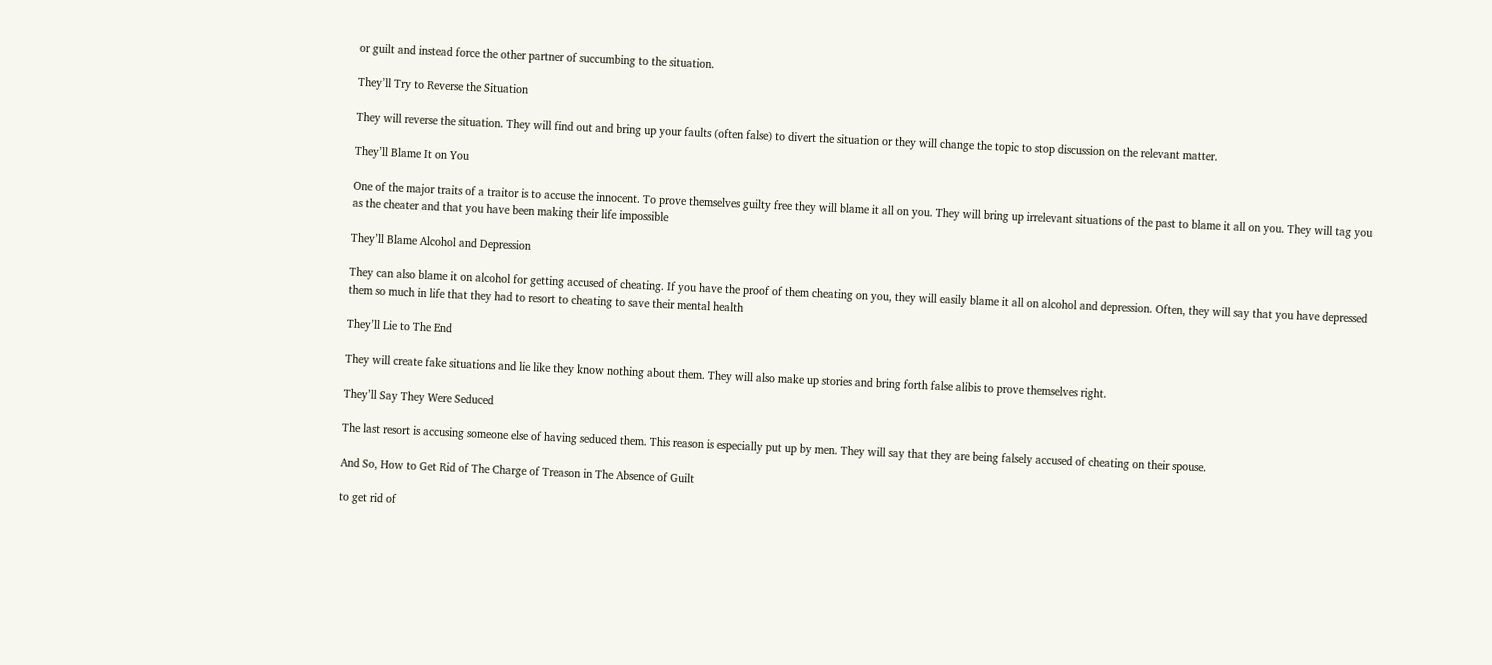or guilt and instead force the other partner of succumbing to the situation.

They’ll Try to Reverse the Situation

They will reverse the situation. They will find out and bring up your faults (often false) to divert the situation or they will change the topic to stop discussion on the relevant matter.

They’ll Blame It on You

One of the major traits of a traitor is to accuse the innocent. To prove themselves guilty free they will blame it all on you. They will bring up irrelevant situations of the past to blame it all on you. They will tag you as the cheater and that you have been making their life impossible

They’ll Blame Alcohol and Depression

They can also blame it on alcohol for getting accused of cheating. If you have the proof of them cheating on you, they will easily blame it all on alcohol and depression. Often, they will say that you have depressed them so much in life that they had to resort to cheating to save their mental health

They’ll Lie to The End

They will create fake situations and lie like they know nothing about them. They will also make up stories and bring forth false alibis to prove themselves right.

They’ll Say They Were Seduced

The last resort is accusing someone else of having seduced them. This reason is especially put up by men. They will say that they are being falsely accused of cheating on their spouse.

And So, How to Get Rid of The Charge of Treason in The Absence of Guilt

to get rid of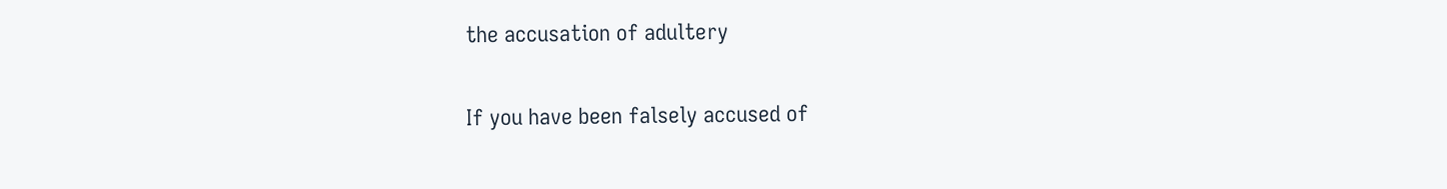the accusation of adultery

If you have been falsely accused of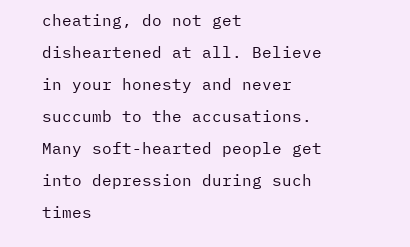cheating, do not get disheartened at all. Believe in your honesty and never succumb to the accusations. Many soft-hearted people get into depression during such times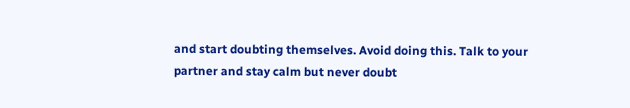and start doubting themselves. Avoid doing this. Talk to your partner and stay calm but never doubt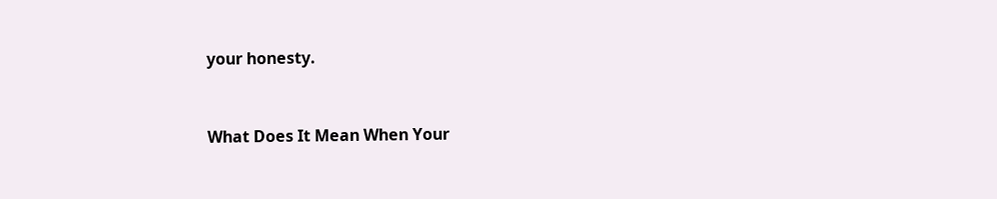your honesty.


What Does It Mean When Your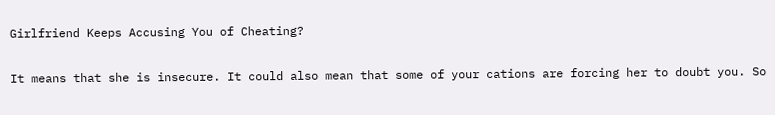Girlfriend Keeps Accusing You of Cheating?

It means that she is insecure. It could also mean that some of your cations are forcing her to doubt you. So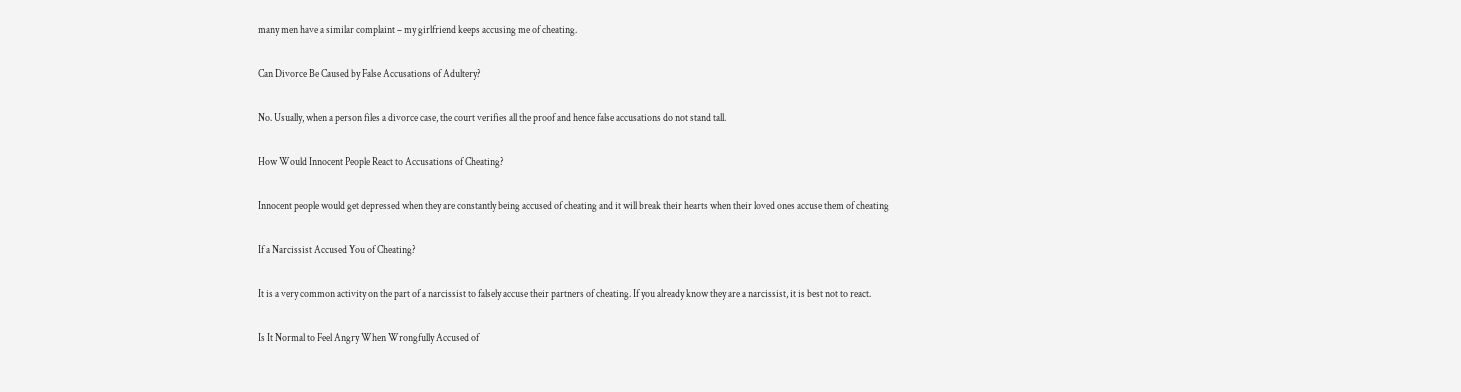many men have a similar complaint – my girlfriend keeps accusing me of cheating.

Can Divorce Be Caused by False Accusations of Adultery?

No. Usually, when a person files a divorce case, the court verifies all the proof and hence false accusations do not stand tall.

How Would Innocent People React to Accusations of Cheating?

Innocent people would get depressed when they are constantly being accused of cheating and it will break their hearts when their loved ones accuse them of cheating

If a Narcissist Accused You of Cheating?

It is a very common activity on the part of a narcissist to falsely accuse their partners of cheating. If you already know they are a narcissist, it is best not to react.

Is It Normal to Feel Angry When Wrongfully Accused of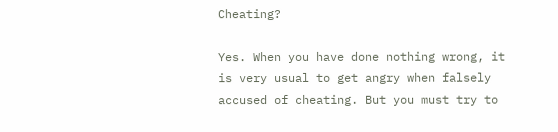Cheating?

Yes. When you have done nothing wrong, it is very usual to get angry when falsely accused of cheating. But you must try to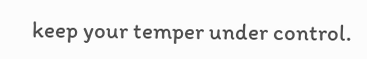keep your temper under control.